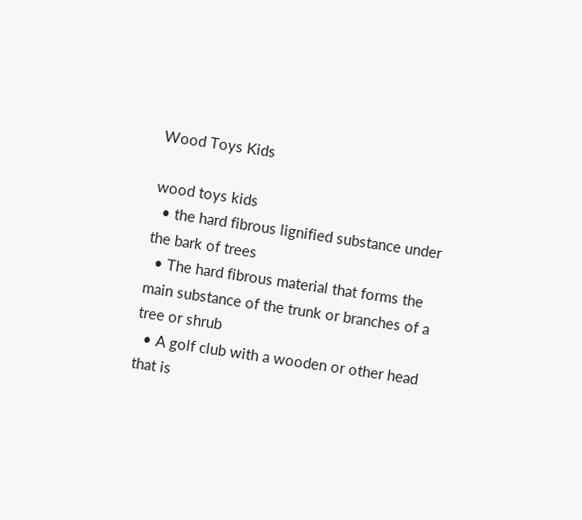Wood Toys Kids

wood toys kids
  • the hard fibrous lignified substance under the bark of trees
  • The hard fibrous material that forms the main substance of the trunk or branches of a tree or shrub
  • A golf club with a wooden or other head that is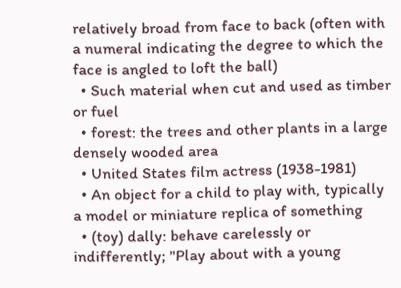relatively broad from face to back (often with a numeral indicating the degree to which the face is angled to loft the ball)
  • Such material when cut and used as timber or fuel
  • forest: the trees and other plants in a large densely wooded area
  • United States film actress (1938-1981)
  • An object for a child to play with, typically a model or miniature replica of something
  • (toy) dally: behave carelessly or indifferently; "Play about with a young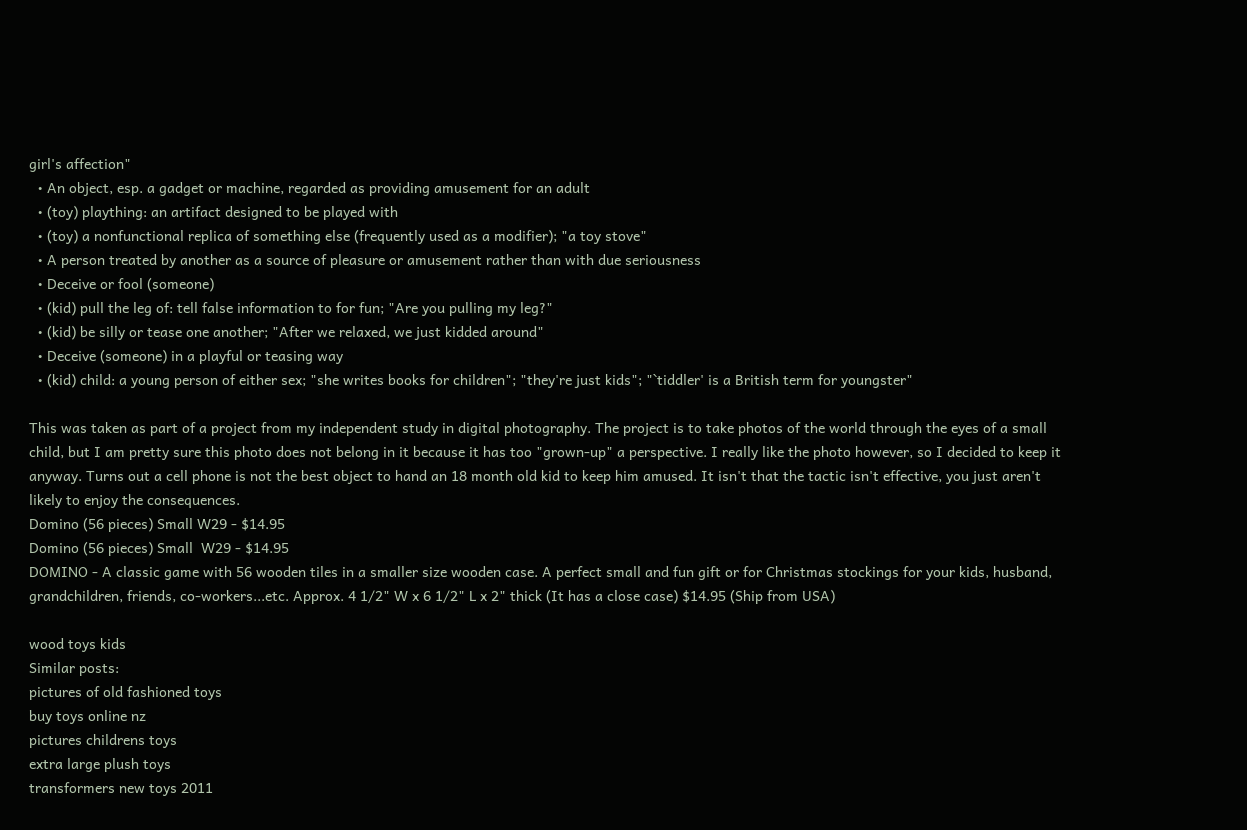girl's affection"
  • An object, esp. a gadget or machine, regarded as providing amusement for an adult
  • (toy) plaything: an artifact designed to be played with
  • (toy) a nonfunctional replica of something else (frequently used as a modifier); "a toy stove"
  • A person treated by another as a source of pleasure or amusement rather than with due seriousness
  • Deceive or fool (someone)
  • (kid) pull the leg of: tell false information to for fun; "Are you pulling my leg?"
  • (kid) be silly or tease one another; "After we relaxed, we just kidded around"
  • Deceive (someone) in a playful or teasing way
  • (kid) child: a young person of either sex; "she writes books for children"; "they're just kids"; "`tiddler' is a British term for youngster"

This was taken as part of a project from my independent study in digital photography. The project is to take photos of the world through the eyes of a small child, but I am pretty sure this photo does not belong in it because it has too "grown-up" a perspective. I really like the photo however, so I decided to keep it anyway. Turns out a cell phone is not the best object to hand an 18 month old kid to keep him amused. It isn't that the tactic isn't effective, you just aren't likely to enjoy the consequences.
Domino (56 pieces) Small W29 - $14.95
Domino (56 pieces) Small  W29 - $14.95
DOMINO - A classic game with 56 wooden tiles in a smaller size wooden case. A perfect small and fun gift or for Christmas stockings for your kids, husband, grandchildren, friends, co-workers...etc. Approx. 4 1/2" W x 6 1/2" L x 2" thick (It has a close case) $14.95 (Ship from USA)

wood toys kids
Similar posts:
pictures of old fashioned toys
buy toys online nz
pictures childrens toys
extra large plush toys
transformers new toys 2011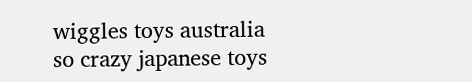wiggles toys australia
so crazy japanese toys